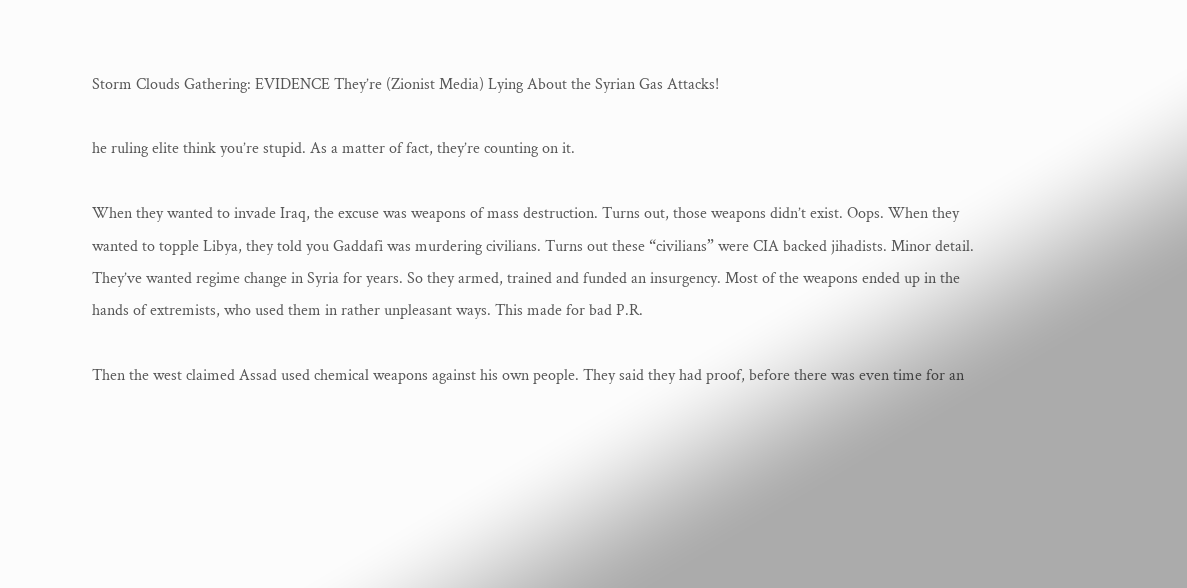Storm Clouds Gathering: EVIDENCE They’re (Zionist Media) Lying About the Syrian Gas Attacks!

he ruling elite think you’re stupid. As a matter of fact, they’re counting on it.

When they wanted to invade Iraq, the excuse was weapons of mass destruction. Turns out, those weapons didn’t exist. Oops. When they wanted to topple Libya, they told you Gaddafi was murdering civilians. Turns out these “civilians” were CIA backed jihadists. Minor detail. They’ve wanted regime change in Syria for years. So they armed, trained and funded an insurgency. Most of the weapons ended up in the hands of extremists, who used them in rather unpleasant ways. This made for bad P.R.

Then the west claimed Assad used chemical weapons against his own people. They said they had proof, before there was even time for an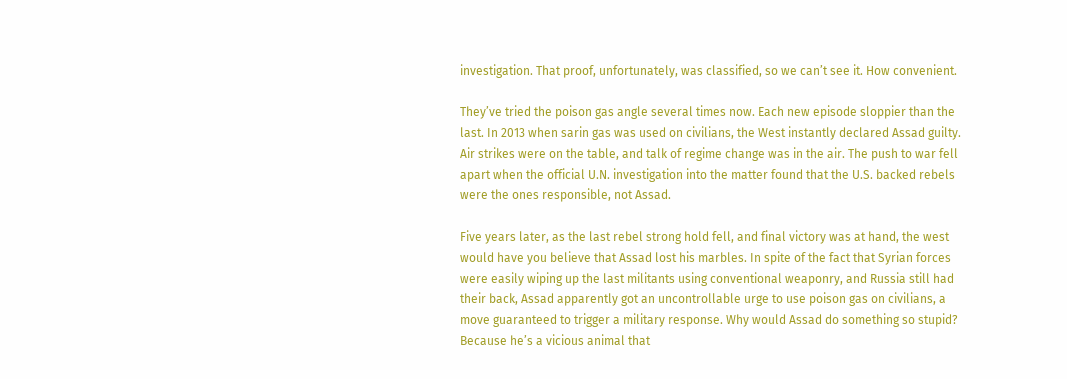investigation. That proof, unfortunately, was classified, so we can’t see it. How convenient.

They’ve tried the poison gas angle several times now. Each new episode sloppier than the last. In 2013 when sarin gas was used on civilians, the West instantly declared Assad guilty. Air strikes were on the table, and talk of regime change was in the air. The push to war fell apart when the official U.N. investigation into the matter found that the U.S. backed rebels were the ones responsible, not Assad.

Five years later, as the last rebel strong hold fell, and final victory was at hand, the west would have you believe that Assad lost his marbles. In spite of the fact that Syrian forces were easily wiping up the last militants using conventional weaponry, and Russia still had their back, Assad apparently got an uncontrollable urge to use poison gas on civilians, a move guaranteed to trigger a military response. Why would Assad do something so stupid? Because he’s a vicious animal that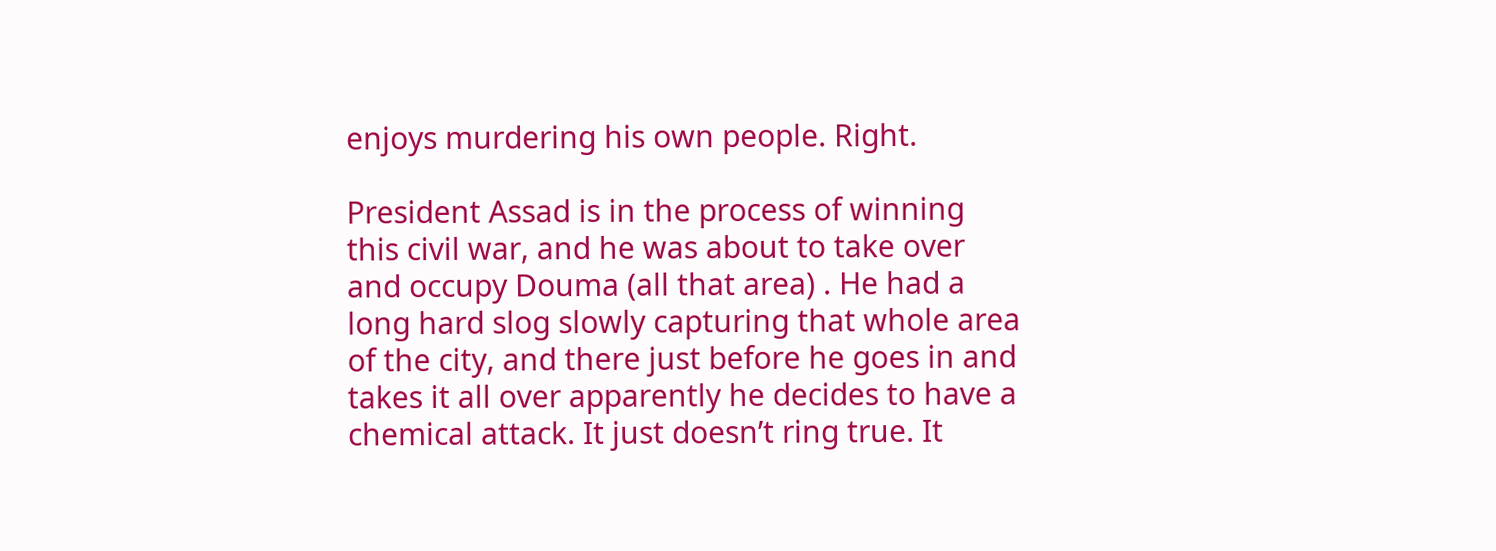enjoys murdering his own people. Right.

President Assad is in the process of winning this civil war, and he was about to take over and occupy Douma (all that area) . He had a long hard slog slowly capturing that whole area of the city, and there just before he goes in and takes it all over apparently he decides to have a chemical attack. It just doesn’t ring true. It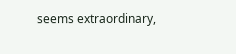seems extraordinary,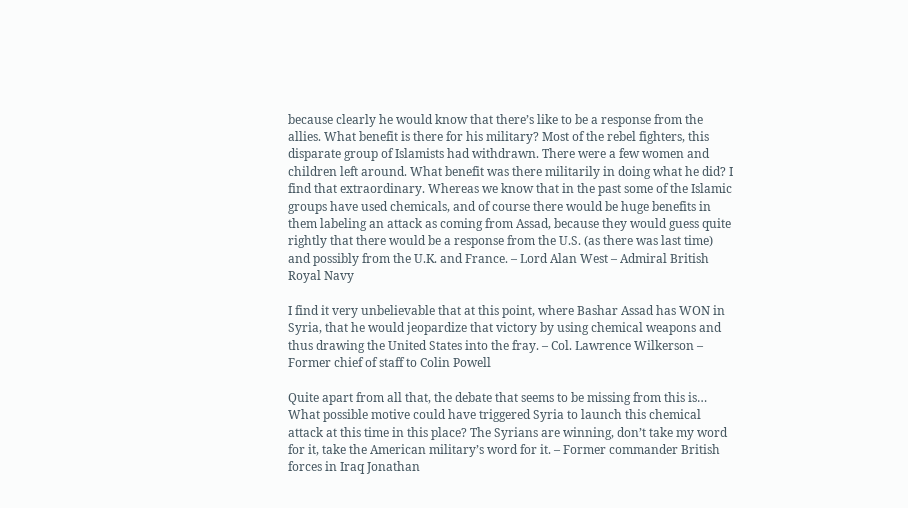because clearly he would know that there’s like to be a response from the allies. What benefit is there for his military? Most of the rebel fighters, this disparate group of Islamists had withdrawn. There were a few women and children left around. What benefit was there militarily in doing what he did? I find that extraordinary. Whereas we know that in the past some of the Islamic groups have used chemicals, and of course there would be huge benefits in them labeling an attack as coming from Assad, because they would guess quite rightly that there would be a response from the U.S. (as there was last time) and possibly from the U.K. and France. – Lord Alan West – Admiral British Royal Navy

I find it very unbelievable that at this point, where Bashar Assad has WON in Syria, that he would jeopardize that victory by using chemical weapons and thus drawing the United States into the fray. – Col. Lawrence Wilkerson – Former chief of staff to Colin Powell

Quite apart from all that, the debate that seems to be missing from this is… What possible motive could have triggered Syria to launch this chemical attack at this time in this place? The Syrians are winning, don’t take my word for it, take the American military’s word for it. – Former commander British forces in Iraq Jonathan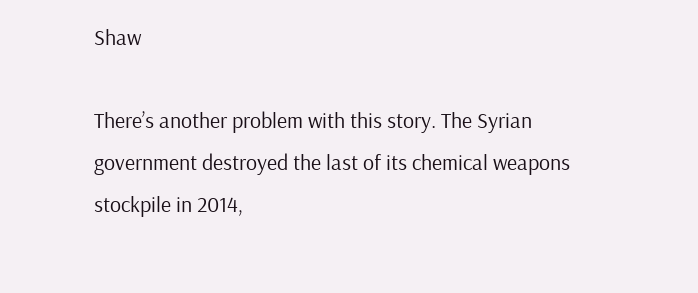Shaw

There’s another problem with this story. The Syrian government destroyed the last of its chemical weapons stockpile in 2014,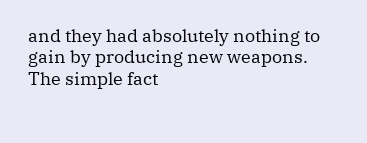and they had absolutely nothing to gain by producing new weapons. The simple fact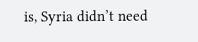is, Syria didn’t need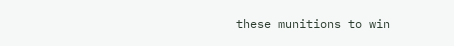these munitions to win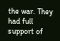the war. They had full support of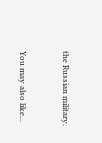the Russian military.


You may also like...